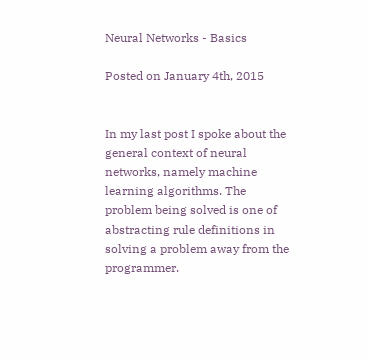Neural Networks - Basics

Posted on January 4th, 2015


In my last post I spoke about the general context of neural networks, namely machine learning algorithms. The problem being solved is one of abstracting rule definitions in solving a problem away from the programmer.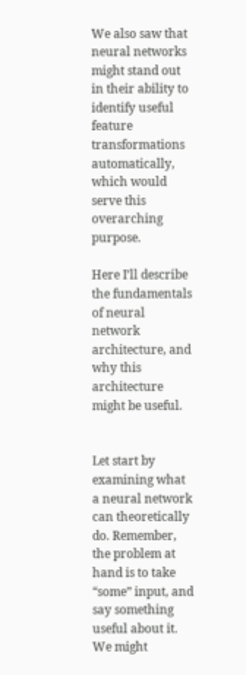We also saw that neural networks might stand out in their ability to identify useful feature transformations automatically, which would serve this overarching purpose.

Here I’ll describe the fundamentals of neural network architecture, and why this architecture might be useful.


Let start by examining what a neural network can theoretically do. Remember, the problem at hand is to take “some” input, and say something useful about it. We might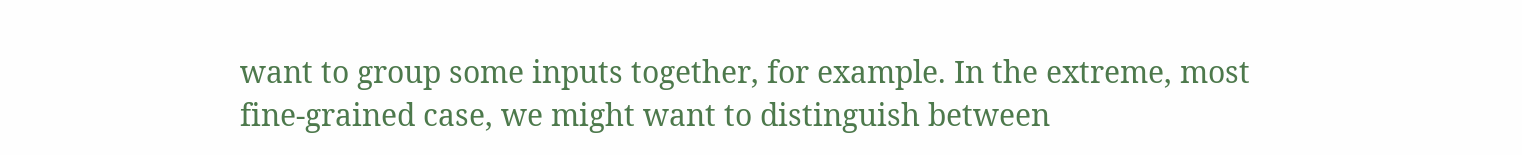want to group some inputs together, for example. In the extreme, most fine-grained case, we might want to distinguish between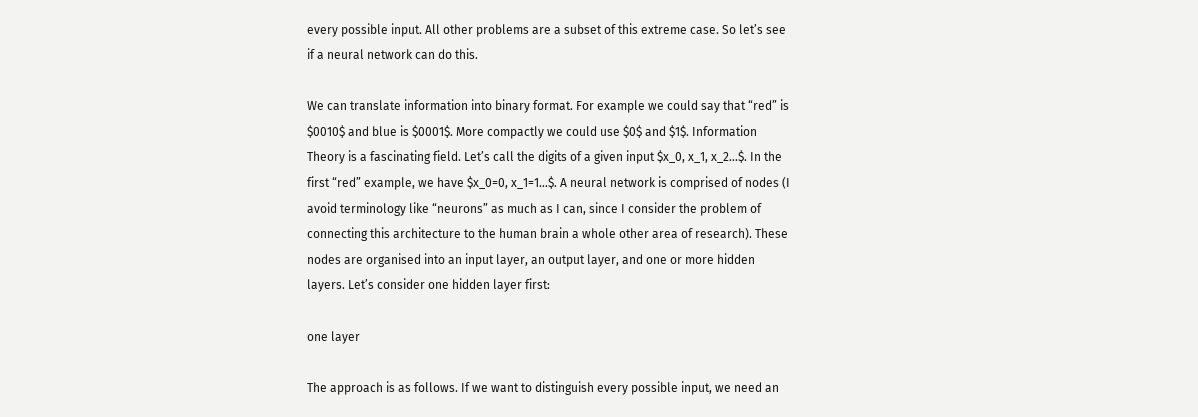every possible input. All other problems are a subset of this extreme case. So let’s see if a neural network can do this.

We can translate information into binary format. For example we could say that “red” is $0010$ and blue is $0001$. More compactly we could use $0$ and $1$. Information Theory is a fascinating field. Let’s call the digits of a given input $x_0, x_1, x_2…$. In the first “red” example, we have $x_0=0, x_1=1…$. A neural network is comprised of nodes (I avoid terminology like “neurons” as much as I can, since I consider the problem of connecting this architecture to the human brain a whole other area of research). These nodes are organised into an input layer, an output layer, and one or more hidden layers. Let’s consider one hidden layer first:

one layer

The approach is as follows. If we want to distinguish every possible input, we need an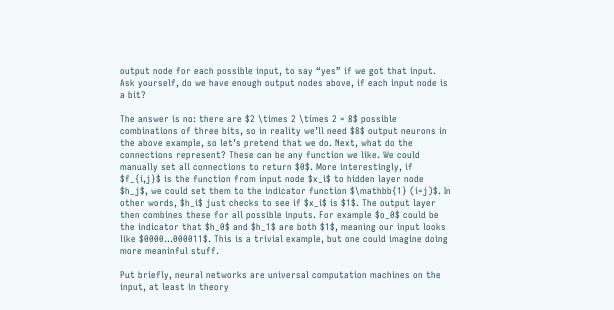output node for each possible input, to say “yes” if we got that input. Ask yourself, do we have enough output nodes above, if each input node is a bit?

The answer is no: there are $2 \times 2 \times 2 = 8$ possible combinations of three bits, so in reality we’ll need $8$ output neurons in the above example, so let’s pretend that we do. Next, what do the connections represent? These can be any function we like. We could manually set all connections to return $0$. More interestingly, if $f_{i,j}$ is the function from input node $x_i$ to hidden layer node $h_j$, we could set them to the indicator function $\mathbb{1} (i=j)$. In other words, $h_i$ just checks to see if $x_i$ is $1$. The output layer then combines these for all possible inputs. For example $o_0$ could be the indicator that $h_0$ and $h_1$ are both $1$, meaning our input looks like $0000…000011$. This is a trivial example, but one could imagine doing more meaninful stuff.

Put briefly, neural networks are universal computation machines on the input, at least in theory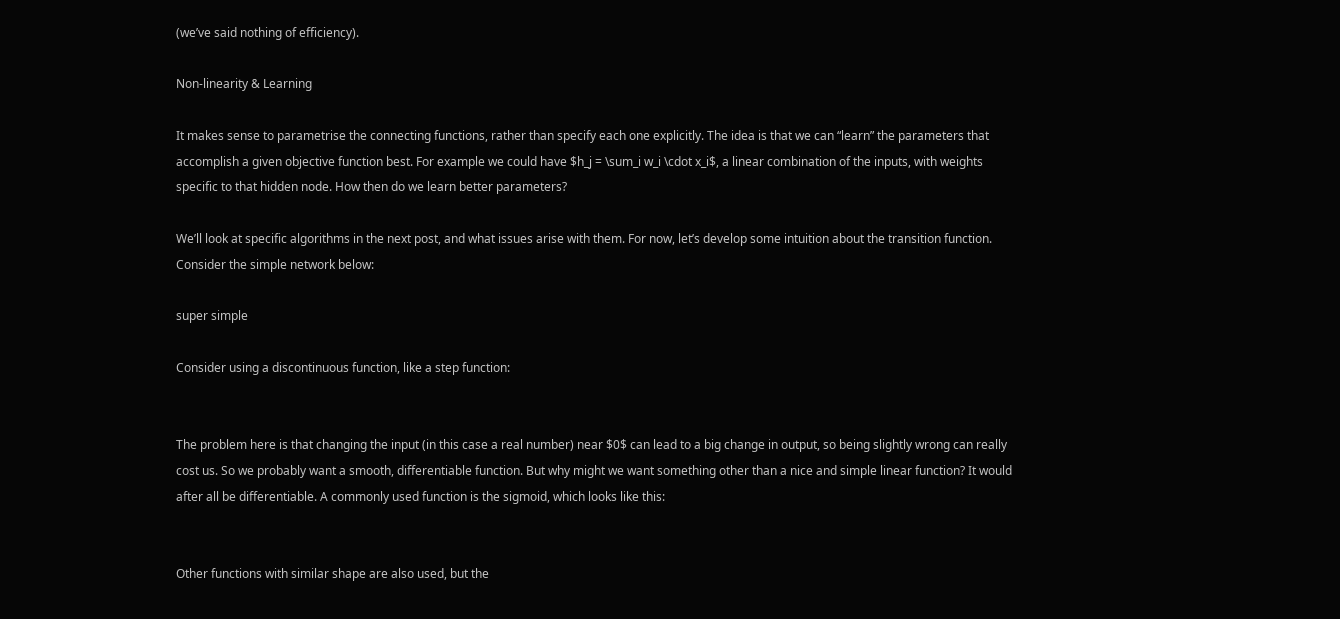(we’ve said nothing of efficiency).

Non-linearity & Learning

It makes sense to parametrise the connecting functions, rather than specify each one explicitly. The idea is that we can “learn” the parameters that accomplish a given objective function best. For example we could have $h_j = \sum_i w_i \cdot x_i$, a linear combination of the inputs, with weights specific to that hidden node. How then do we learn better parameters?

We’ll look at specific algorithms in the next post, and what issues arise with them. For now, let’s develop some intuition about the transition function. Consider the simple network below:

super simple

Consider using a discontinuous function, like a step function:


The problem here is that changing the input (in this case a real number) near $0$ can lead to a big change in output, so being slightly wrong can really cost us. So we probably want a smooth, differentiable function. But why might we want something other than a nice and simple linear function? It would after all be differentiable. A commonly used function is the sigmoid, which looks like this:


Other functions with similar shape are also used, but the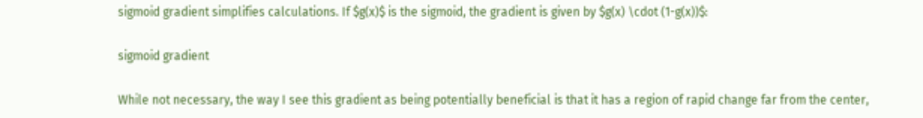sigmoid gradient simplifies calculations. If $g(x)$ is the sigmoid, the gradient is given by $g(x) \cdot (1-g(x))$:

sigmoid gradient

While not necessary, the way I see this gradient as being potentially beneficial is that it has a region of rapid change far from the center,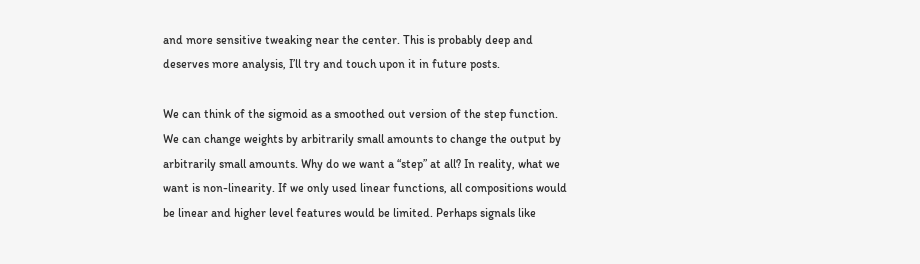and more sensitive tweaking near the center. This is probably deep and deserves more analysis, I’ll try and touch upon it in future posts.

We can think of the sigmoid as a smoothed out version of the step function. We can change weights by arbitrarily small amounts to change the output by arbitrarily small amounts. Why do we want a “step” at all? In reality, what we want is non-linearity. If we only used linear functions, all compositions would be linear and higher level features would be limited. Perhaps signals like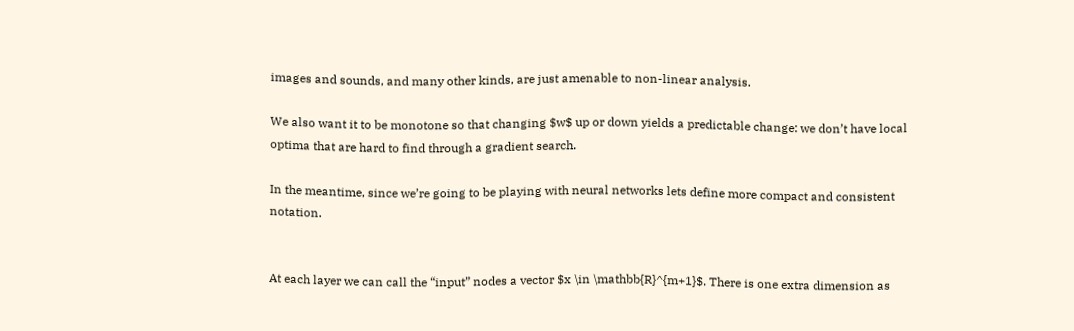images and sounds, and many other kinds, are just amenable to non-linear analysis.

We also want it to be monotone so that changing $w$ up or down yields a predictable change: we don’t have local optima that are hard to find through a gradient search.

In the meantime, since we’re going to be playing with neural networks lets define more compact and consistent notation.


At each layer we can call the “input” nodes a vector $x \in \mathbb{R}^{m+1}$. There is one extra dimension as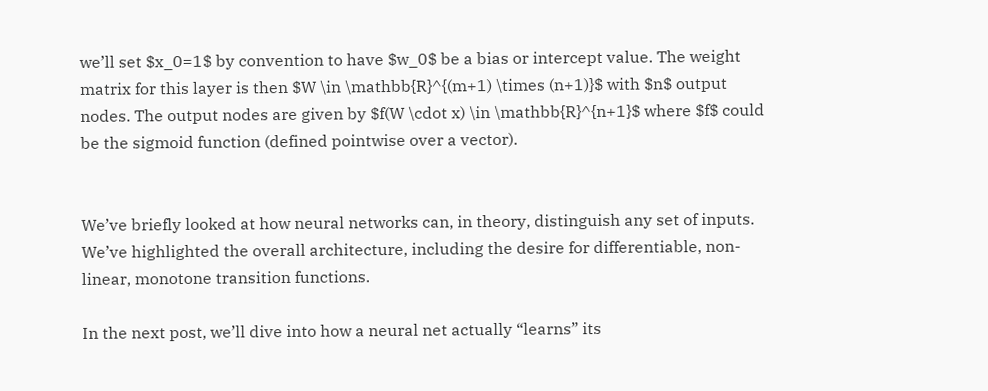we’ll set $x_0=1$ by convention to have $w_0$ be a bias or intercept value. The weight matrix for this layer is then $W \in \mathbb{R}^{(m+1) \times (n+1)}$ with $n$ output nodes. The output nodes are given by $f(W \cdot x) \in \mathbb{R}^{n+1}$ where $f$ could be the sigmoid function (defined pointwise over a vector).


We’ve briefly looked at how neural networks can, in theory, distinguish any set of inputs. We’ve highlighted the overall architecture, including the desire for differentiable, non-linear, monotone transition functions.

In the next post, we’ll dive into how a neural net actually “learns” its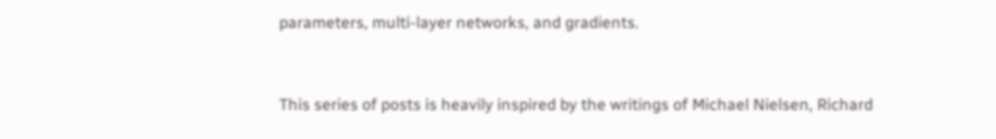parameters, multi-layer networks, and gradients.


This series of posts is heavily inspired by the writings of Michael Nielsen, Richard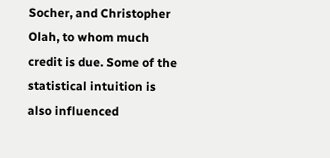Socher, and Christopher Olah, to whom much credit is due. Some of the statistical intuition is also influenced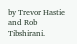by Trevor Hastie and Rob Tibshirani.